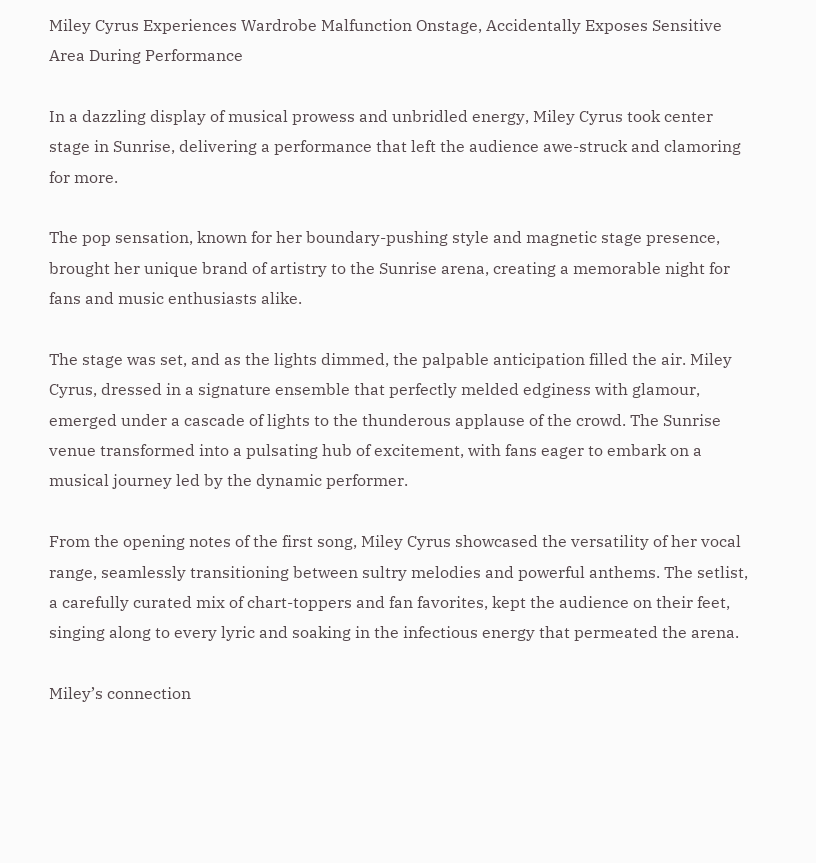Miley Cyrus Experiences Wardrobe Malfunction Onstage, Accidentally Exposes Sensitive Area During Performance

In a dazzling display of musical prowess and unbridled energy, Miley Cyrus took center stage in Sunrise, delivering a performance that left the audience awe-struck and clamoring for more.

The pop sensation, known for her boundary-pushing style and magnetic stage presence, brought her unique brand of artistry to the Sunrise arena, creating a memorable night for fans and music enthusiasts alike.

The stage was set, and as the lights dimmed, the palpable anticipation filled the air. Miley Cyrus, dressed in a signature ensemble that perfectly melded edginess with glamour, emerged under a cascade of lights to the thunderous applause of the crowd. The Sunrise venue transformed into a pulsating hub of excitement, with fans eager to embark on a musical journey led by the dynamic performer.

From the opening notes of the first song, Miley Cyrus showcased the versatility of her vocal range, seamlessly transitioning between sultry melodies and powerful anthems. The setlist, a carefully curated mix of chart-toppers and fan favorites, kept the audience on their feet, singing along to every lyric and soaking in the infectious energy that permeated the arena.

Miley’s connection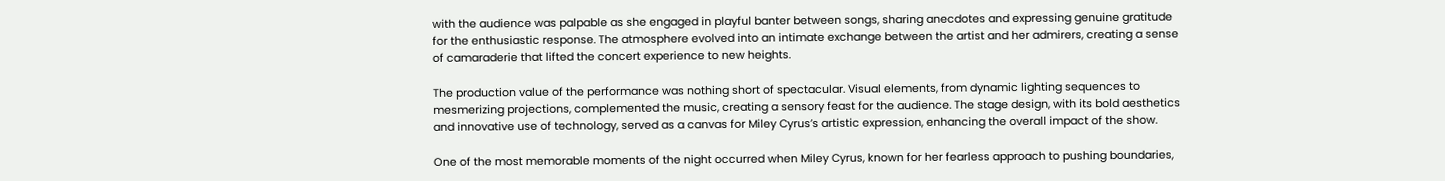with the audience was palpable as she engaged in playful banter between songs, sharing anecdotes and expressing genuine gratitude for the enthusiastic response. The atmosphere evolved into an intimate exchange between the artist and her admirers, creating a sense of camaraderie that lifted the concert experience to new heights.

The production value of the performance was nothing short of spectacular. Visual elements, from dynamic lighting sequences to mesmerizing projections, complemented the music, creating a sensory feast for the audience. The stage design, with its bold aesthetics and innovative use of technology, served as a canvas for Miley Cyrus’s artistic expression, enhancing the overall impact of the show.

One of the most memorable moments of the night occurred when Miley Cyrus, known for her fearless approach to pushing boundaries,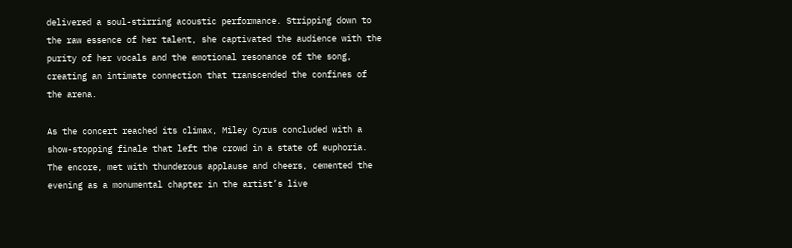delivered a soul-stirring acoustic performance. Stripping down to the raw essence of her talent, she captivated the audience with the purity of her vocals and the emotional resonance of the song, creating an intimate connection that transcended the confines of the arena.

As the concert reached its climax, Miley Cyrus concluded with a show-stopping finale that left the crowd in a state of euphoria. The encore, met with thunderous applause and cheers, cemented the evening as a monumental chapter in the artist’s live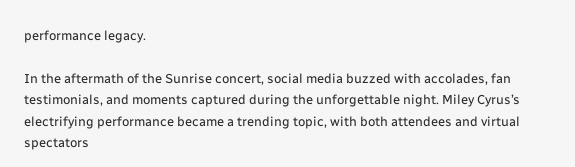performance legacy.

In the aftermath of the Sunrise concert, social media buzzed with accolades, fan testimonials, and moments captured during the unforgettable night. Miley Cyrus’s electrifying performance became a trending topic, with both attendees and virtual spectators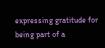expressing gratitude for being part of a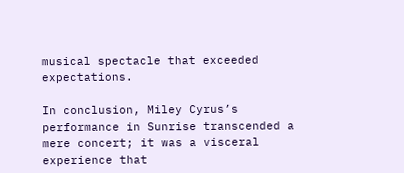musical spectacle that exceeded expectations.

In conclusion, Miley Cyrus’s performance in Sunrise transcended a mere concert; it was a visceral experience that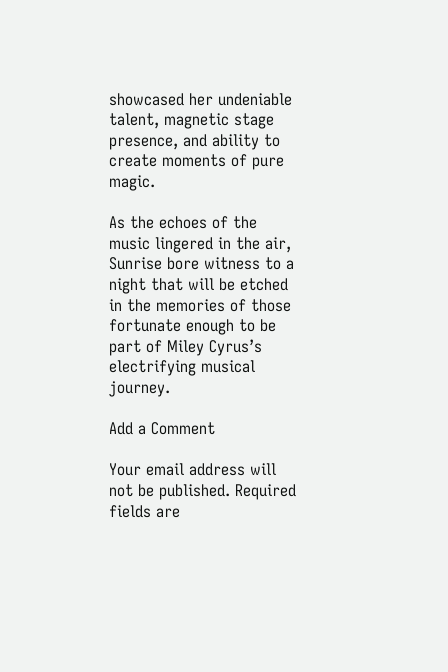showcased her undeniable talent, magnetic stage presence, and ability to create moments of pure magic.

As the echoes of the music lingered in the air, Sunrise bore witness to a night that will be etched in the memories of those fortunate enough to be part of Miley Cyrus’s electrifying musical journey.

Add a Comment

Your email address will not be published. Required fields are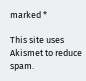marked *

This site uses Akismet to reduce spam.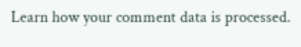Learn how your comment data is processed.